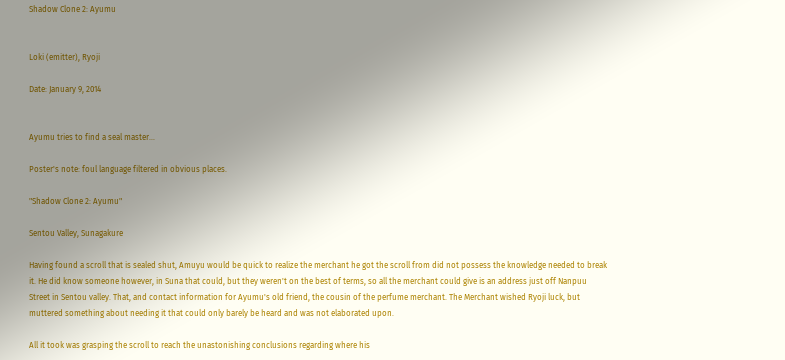Shadow Clone 2: Ayumu


Loki (emitter), Ryoji

Date: January 9, 2014


Ayumu tries to find a seal master…

Poster's note: foul language filtered in obvious places.

"Shadow Clone 2: Ayumu"

Sentou Valley, Sunagakure

Having found a scroll that is sealed shut, Amuyu would be quick to realize the merchant he got the scroll from did not possess the knowledge needed to break it. He did know someone however, in Suna that could, but they weren't on the best of terms, so all the merchant could give is an address just off Nanpuu Street in Sentou valley. That, and contact information for Ayumu's old friend, the cousin of the perfume merchant. The Merchant wished Ryoji luck, but muttered something about needing it that could only barely be heard and was not elaborated upon.

All it took was grasping the scroll to reach the unastonishing conclusions regarding where his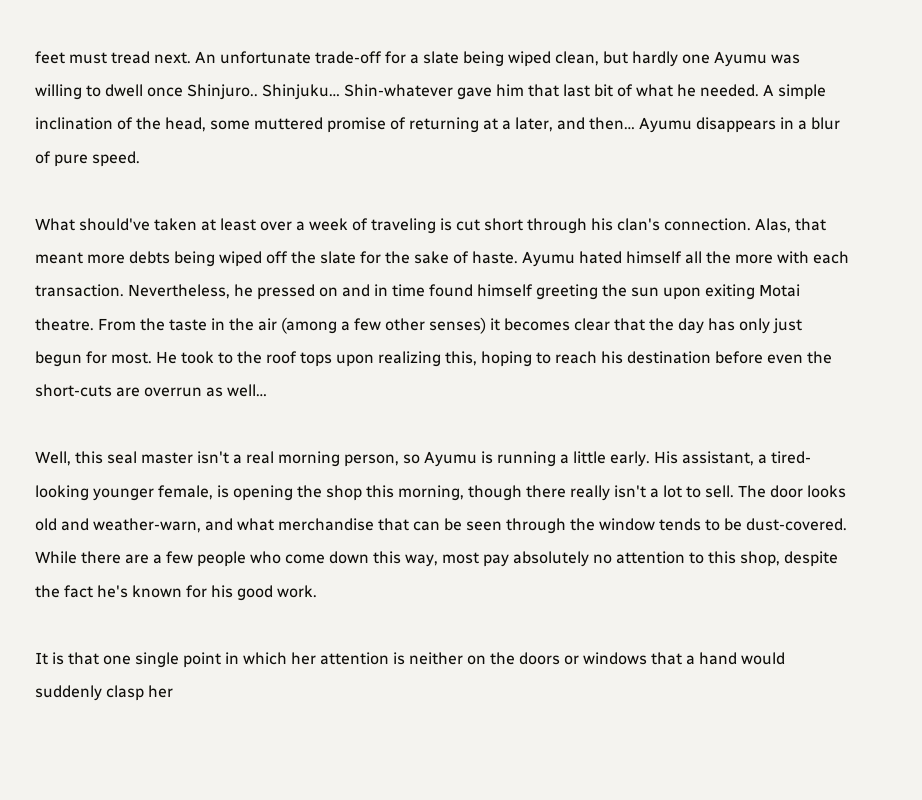feet must tread next. An unfortunate trade-off for a slate being wiped clean, but hardly one Ayumu was willing to dwell once Shinjuro.. Shinjuku… Shin-whatever gave him that last bit of what he needed. A simple inclination of the head, some muttered promise of returning at a later, and then… Ayumu disappears in a blur of pure speed.

What should've taken at least over a week of traveling is cut short through his clan's connection. Alas, that meant more debts being wiped off the slate for the sake of haste. Ayumu hated himself all the more with each transaction. Nevertheless, he pressed on and in time found himself greeting the sun upon exiting Motai theatre. From the taste in the air (among a few other senses) it becomes clear that the day has only just begun for most. He took to the roof tops upon realizing this, hoping to reach his destination before even the short-cuts are overrun as well…

Well, this seal master isn't a real morning person, so Ayumu is running a little early. His assistant, a tired-looking younger female, is opening the shop this morning, though there really isn't a lot to sell. The door looks old and weather-warn, and what merchandise that can be seen through the window tends to be dust-covered. While there are a few people who come down this way, most pay absolutely no attention to this shop, despite the fact he's known for his good work.

It is that one single point in which her attention is neither on the doors or windows that a hand would suddenly clasp her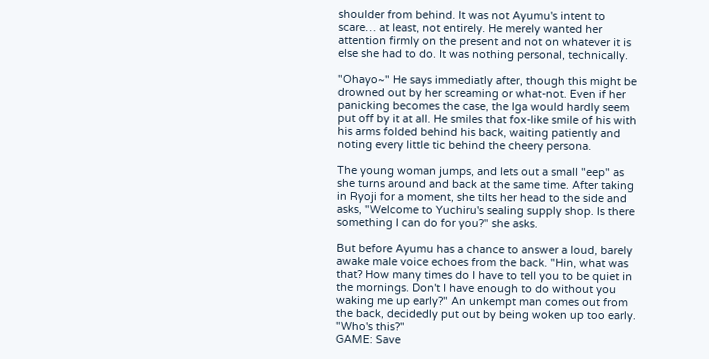shoulder from behind. It was not Ayumu's intent to scare… at least, not entirely. He merely wanted her attention firmly on the present and not on whatever it is else she had to do. It was nothing personal, technically.

"Ohayo~" He says immediatly after, though this might be drowned out by her screaming or what-not. Even if her panicking becomes the case, the Iga would hardly seem put off by it at all. He smiles that fox-like smile of his with his arms folded behind his back, waiting patiently and noting every little tic behind the cheery persona.

The young woman jumps, and lets out a small "eep" as she turns around and back at the same time. After taking in Ryoji for a moment, she tilts her head to the side and asks, "Welcome to Yuchiru's sealing supply shop. Is there something I can do for you?" she asks.

But before Ayumu has a chance to answer a loud, barely awake male voice echoes from the back. "Hin, what was that? How many times do I have to tell you to be quiet in the mornings. Don't I have enough to do without you waking me up early?" An unkempt man comes out from the back, decidedly put out by being woken up too early. "Who's this?"
GAME: Save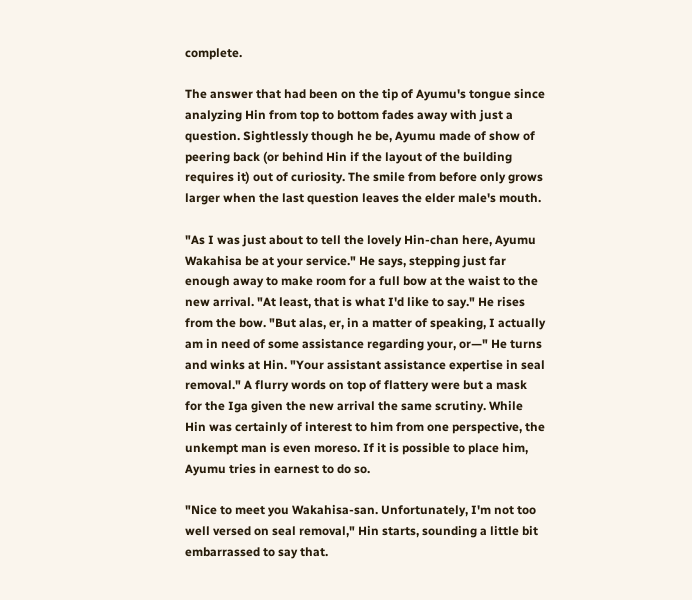complete.

The answer that had been on the tip of Ayumu's tongue since analyzing Hin from top to bottom fades away with just a question. Sightlessly though he be, Ayumu made of show of peering back (or behind Hin if the layout of the building requires it) out of curiosity. The smile from before only grows larger when the last question leaves the elder male's mouth.

"As I was just about to tell the lovely Hin-chan here, Ayumu Wakahisa be at your service." He says, stepping just far enough away to make room for a full bow at the waist to the new arrival. "At least, that is what I'd like to say." He rises from the bow. "But alas, er, in a matter of speaking, I actually am in need of some assistance regarding your, or—" He turns and winks at Hin. "Your assistant assistance expertise in seal removal." A flurry words on top of flattery were but a mask for the Iga given the new arrival the same scrutiny. While Hin was certainly of interest to him from one perspective, the unkempt man is even moreso. If it is possible to place him, Ayumu tries in earnest to do so.

"Nice to meet you Wakahisa-san. Unfortunately, I'm not too well versed on seal removal," Hin starts, sounding a little bit embarrassed to say that.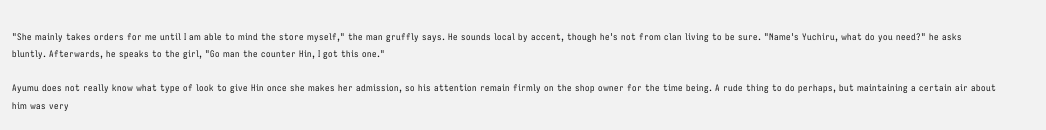"She mainly takes orders for me until I am able to mind the store myself," the man gruffly says. He sounds local by accent, though he's not from clan living to be sure. "Name's Yuchiru, what do you need?" he asks bluntly. Afterwards, he speaks to the girl, "Go man the counter Hin, I got this one."

Ayumu does not really know what type of look to give Hin once she makes her admission, so his attention remain firmly on the shop owner for the time being. A rude thing to do perhaps, but maintaining a certain air about him was very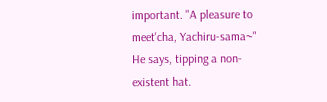important. "A pleasure to meet'cha, Yachiru-sama~" He says, tipping a non-existent hat.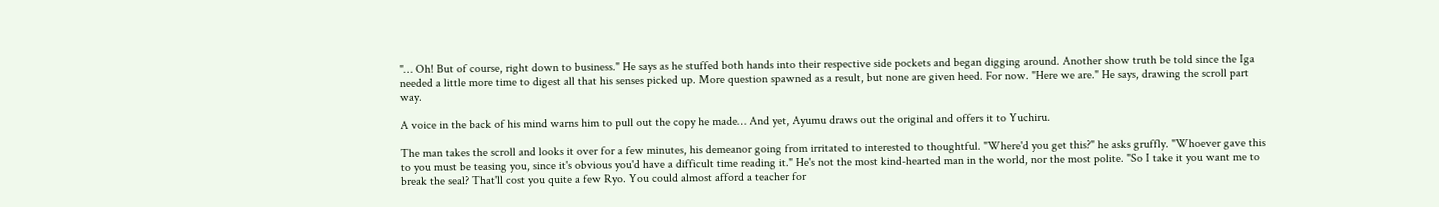"… Oh! But of course, right down to business." He says as he stuffed both hands into their respective side pockets and began digging around. Another show truth be told since the Iga needed a little more time to digest all that his senses picked up. More question spawned as a result, but none are given heed. For now. "Here we are." He says, drawing the scroll part way.

A voice in the back of his mind warns him to pull out the copy he made… And yet, Ayumu draws out the original and offers it to Yuchiru.

The man takes the scroll and looks it over for a few minutes, his demeanor going from irritated to interested to thoughtful. "Where'd you get this?" he asks gruffly. "Whoever gave this to you must be teasing you, since it's obvious you'd have a difficult time reading it." He's not the most kind-hearted man in the world, nor the most polite. "So I take it you want me to break the seal? That'll cost you quite a few Ryo. You could almost afford a teacher for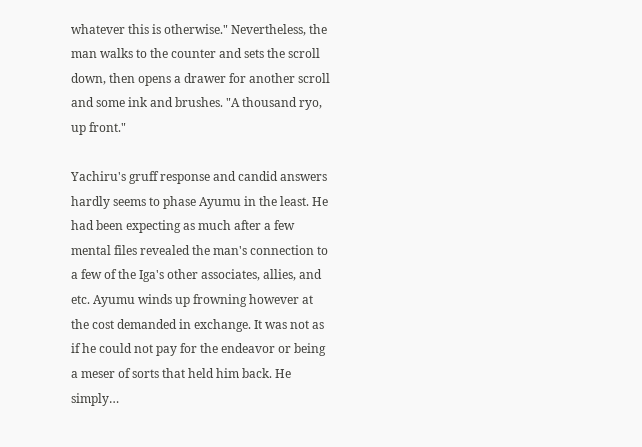whatever this is otherwise." Nevertheless, the man walks to the counter and sets the scroll down, then opens a drawer for another scroll and some ink and brushes. "A thousand ryo, up front."

Yachiru's gruff response and candid answers hardly seems to phase Ayumu in the least. He had been expecting as much after a few mental files revealed the man's connection to a few of the Iga's other associates, allies, and etc. Ayumu winds up frowning however at the cost demanded in exchange. It was not as if he could not pay for the endeavor or being a meser of sorts that held him back. He simply…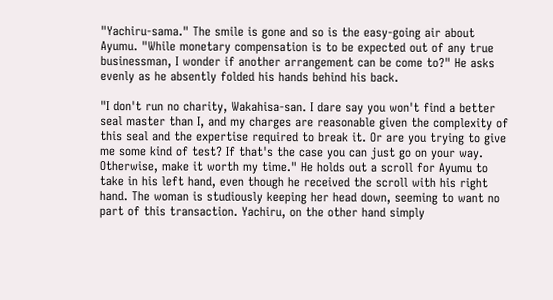"Yachiru-sama." The smile is gone and so is the easy-going air about Ayumu. "While monetary compensation is to be expected out of any true businessman, I wonder if another arrangement can be come to?" He asks evenly as he absently folded his hands behind his back.

"I don't run no charity, Wakahisa-san. I dare say you won't find a better seal master than I, and my charges are reasonable given the complexity of this seal and the expertise required to break it. Or are you trying to give me some kind of test? If that's the case you can just go on your way. Otherwise, make it worth my time." He holds out a scroll for Ayumu to take in his left hand, even though he received the scroll with his right hand. The woman is studiously keeping her head down, seeming to want no part of this transaction. Yachiru, on the other hand simply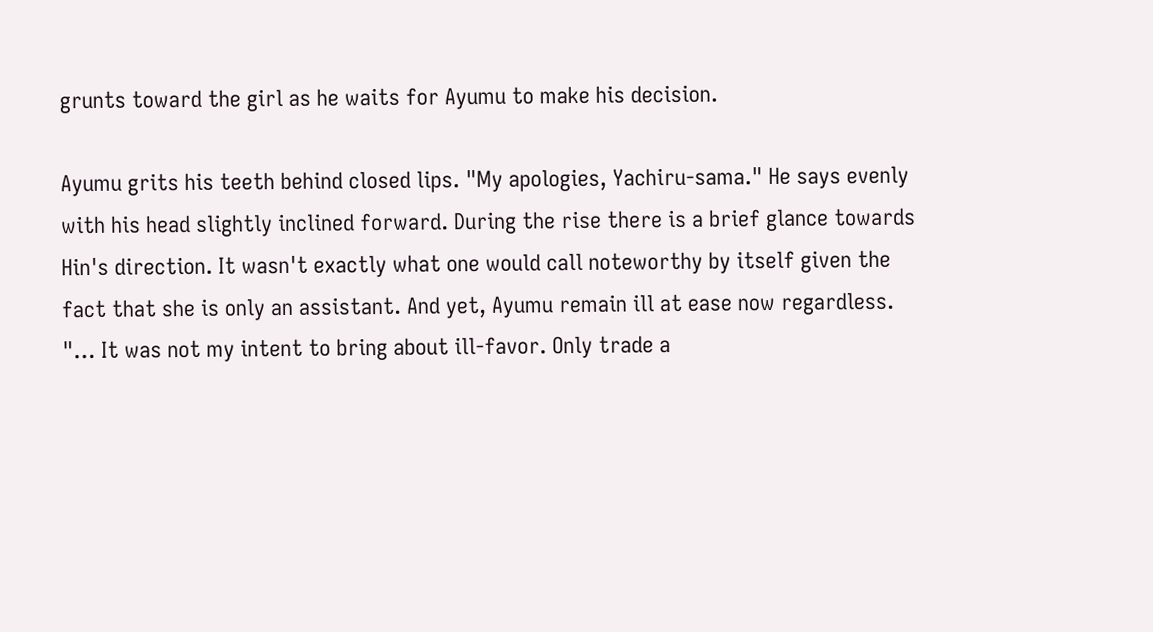grunts toward the girl as he waits for Ayumu to make his decision.

Ayumu grits his teeth behind closed lips. "My apologies, Yachiru-sama." He says evenly with his head slightly inclined forward. During the rise there is a brief glance towards Hin's direction. It wasn't exactly what one would call noteworthy by itself given the fact that she is only an assistant. And yet, Ayumu remain ill at ease now regardless. "… It was not my intent to bring about ill-favor. Only trade a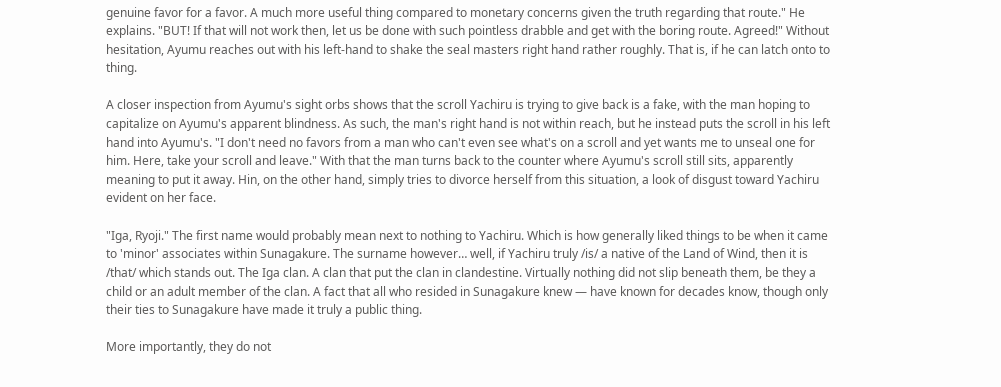genuine favor for a favor. A much more useful thing compared to monetary concerns given the truth regarding that route." He explains. "BUT! If that will not work then, let us be done with such pointless drabble and get with the boring route. Agreed!" Without hesitation, Ayumu reaches out with his left-hand to shake the seal masters right hand rather roughly. That is, if he can latch onto to thing.

A closer inspection from Ayumu's sight orbs shows that the scroll Yachiru is trying to give back is a fake, with the man hoping to capitalize on Ayumu's apparent blindness. As such, the man's right hand is not within reach, but he instead puts the scroll in his left hand into Ayumu's. "I don't need no favors from a man who can't even see what's on a scroll and yet wants me to unseal one for him. Here, take your scroll and leave." With that the man turns back to the counter where Ayumu's scroll still sits, apparently meaning to put it away. Hin, on the other hand, simply tries to divorce herself from this situation, a look of disgust toward Yachiru evident on her face.

"Iga, Ryoji." The first name would probably mean next to nothing to Yachiru. Which is how generally liked things to be when it came to 'minor' associates within Sunagakure. The surname however… well, if Yachiru truly /is/ a native of the Land of Wind, then it is /that/ which stands out. The Iga clan. A clan that put the clan in clandestine. Virtually nothing did not slip beneath them, be they a child or an adult member of the clan. A fact that all who resided in Sunagakure knew — have known for decades know, though only their ties to Sunagakure have made it truly a public thing.

More importantly, they do not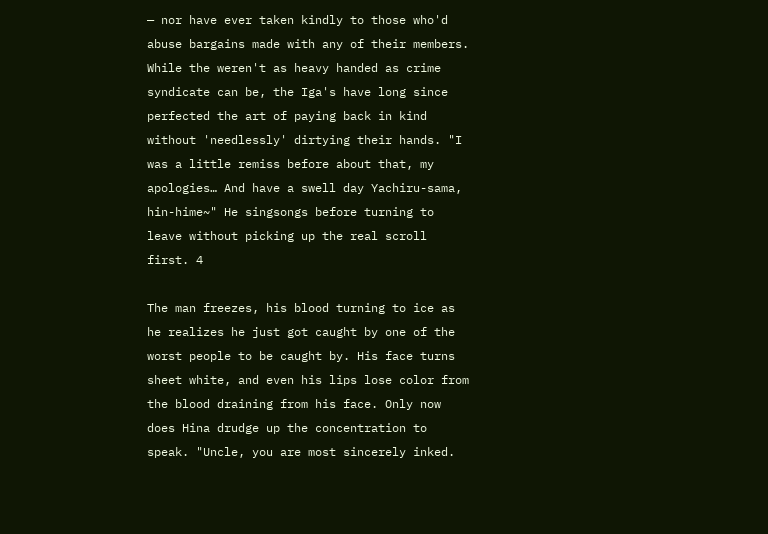— nor have ever taken kindly to those who'd abuse bargains made with any of their members. While the weren't as heavy handed as crime syndicate can be, the Iga's have long since perfected the art of paying back in kind without 'needlessly' dirtying their hands. "I was a little remiss before about that, my apologies… And have a swell day Yachiru-sama, hin-hime~" He singsongs before turning to leave without picking up the real scroll first. 4

The man freezes, his blood turning to ice as he realizes he just got caught by one of the worst people to be caught by. His face turns sheet white, and even his lips lose color from the blood draining from his face. Only now does Hina drudge up the concentration to speak. "Uncle, you are most sincerely inked.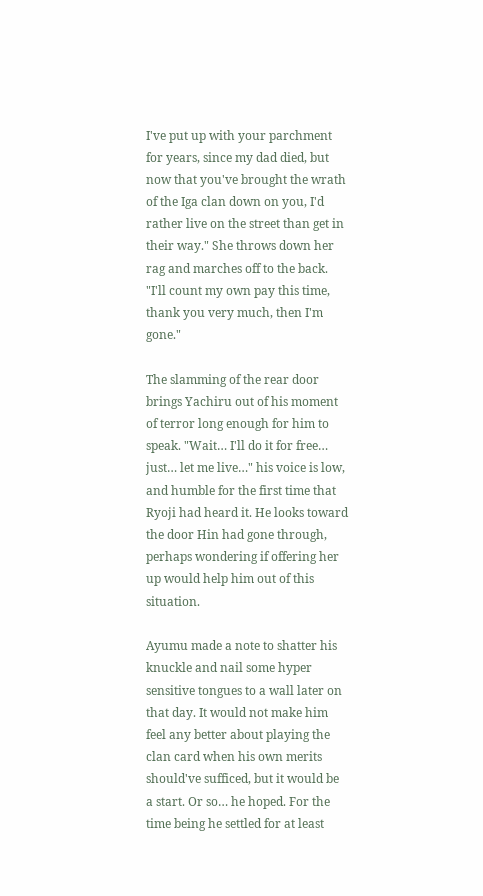I've put up with your parchment for years, since my dad died, but now that you've brought the wrath of the Iga clan down on you, I'd rather live on the street than get in their way." She throws down her rag and marches off to the back. "I'll count my own pay this time, thank you very much, then I'm gone."

The slamming of the rear door brings Yachiru out of his moment of terror long enough for him to speak. "Wait… I'll do it for free… just… let me live…" his voice is low, and humble for the first time that Ryoji had heard it. He looks toward the door Hin had gone through, perhaps wondering if offering her up would help him out of this situation.

Ayumu made a note to shatter his knuckle and nail some hyper sensitive tongues to a wall later on that day. It would not make him feel any better about playing the clan card when his own merits should've sufficed, but it would be a start. Or so… he hoped. For the time being he settled for at least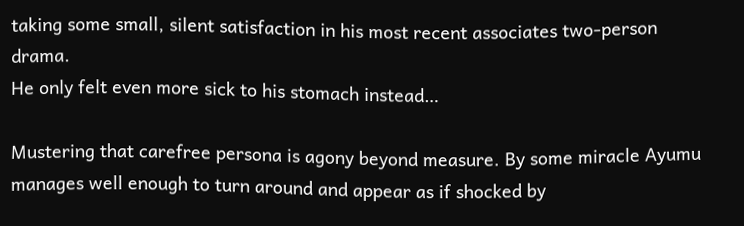taking some small, silent satisfaction in his most recent associates two-person drama.
He only felt even more sick to his stomach instead…

Mustering that carefree persona is agony beyond measure. By some miracle Ayumu manages well enough to turn around and appear as if shocked by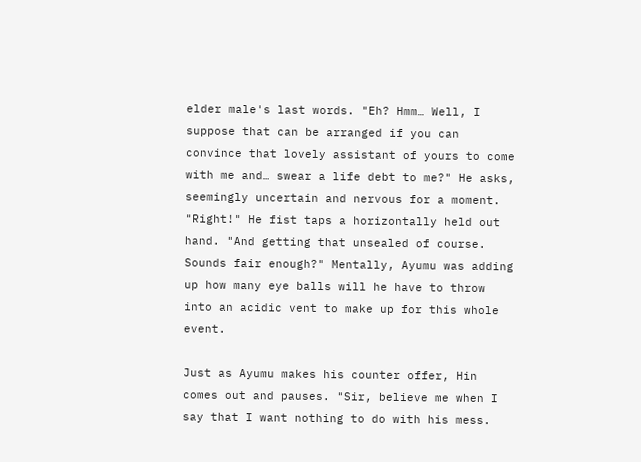elder male's last words. "Eh? Hmm… Well, I suppose that can be arranged if you can convince that lovely assistant of yours to come with me and… swear a life debt to me?" He asks, seemingly uncertain and nervous for a moment. "Right!" He fist taps a horizontally held out hand. "And getting that unsealed of course. Sounds fair enough?" Mentally, Ayumu was adding up how many eye balls will he have to throw into an acidic vent to make up for this whole event.

Just as Ayumu makes his counter offer, Hin comes out and pauses. "Sir, believe me when I say that I want nothing to do with his mess.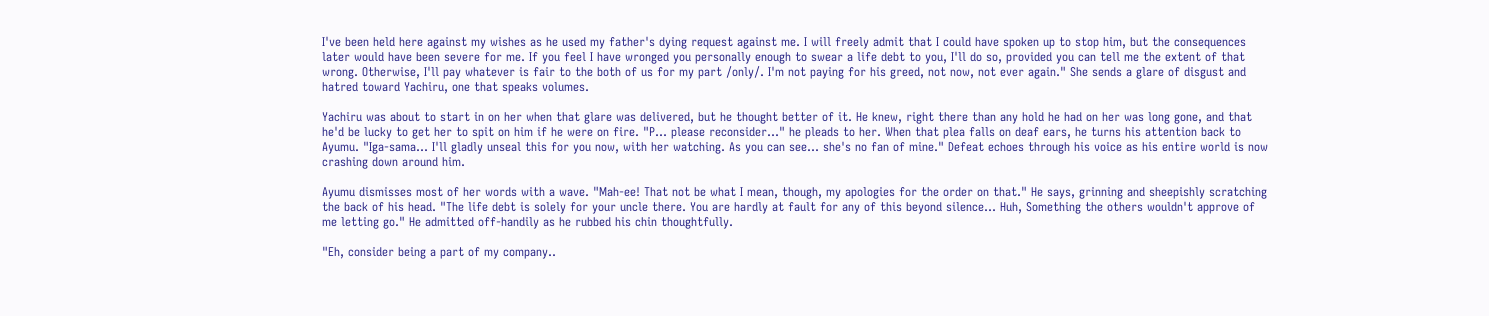I've been held here against my wishes as he used my father's dying request against me. I will freely admit that I could have spoken up to stop him, but the consequences later would have been severe for me. If you feel I have wronged you personally enough to swear a life debt to you, I'll do so, provided you can tell me the extent of that wrong. Otherwise, I'll pay whatever is fair to the both of us for my part /only/. I'm not paying for his greed, not now, not ever again." She sends a glare of disgust and hatred toward Yachiru, one that speaks volumes.

Yachiru was about to start in on her when that glare was delivered, but he thought better of it. He knew, right there than any hold he had on her was long gone, and that he'd be lucky to get her to spit on him if he were on fire. "P… please reconsider…" he pleads to her. When that plea falls on deaf ears, he turns his attention back to Ayumu. "Iga-sama… I'll gladly unseal this for you now, with her watching. As you can see… she's no fan of mine." Defeat echoes through his voice as his entire world is now crashing down around him.

Ayumu dismisses most of her words with a wave. "Mah-ee! That not be what I mean, though, my apologies for the order on that." He says, grinning and sheepishly scratching the back of his head. "The life debt is solely for your uncle there. You are hardly at fault for any of this beyond silence… Huh, Something the others wouldn't approve of me letting go." He admitted off-handily as he rubbed his chin thoughtfully.

"Eh, consider being a part of my company..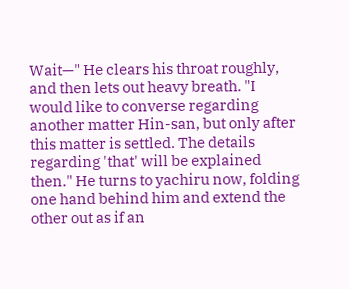Wait—" He clears his throat roughly, and then lets out heavy breath. "I would like to converse regarding another matter Hin-san, but only after this matter is settled. The details regarding 'that' will be explained then." He turns to yachiru now, folding one hand behind him and extend the other out as if an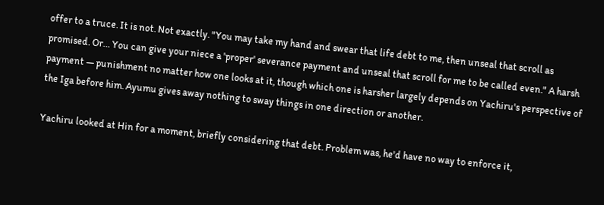offer to a truce. It is not. Not exactly. "You may take my hand and swear that life debt to me, then unseal that scroll as promised. Or… You can give your niece a 'proper' severance payment and unseal that scroll for me to be called even." A harsh payment — punishment no matter how one looks at it, though which one is harsher largely depends on Yachiru's perspective of the Iga before him. Ayumu gives away nothing to sway things in one direction or another.

Yachiru looked at Hin for a moment, briefly considering that debt. Problem was, he'd have no way to enforce it,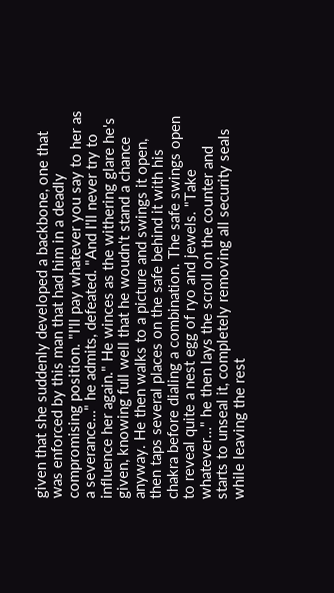given that she suddenly developed a backbone, one that was enforced by this man that had him in a deadly compromising position. "I'll pay whatever you say to her as a severance…" he admits, defeated. "And I'll never try to influence her again." He winces as the withering glare he's given, knowing full well that he woudn't stand a chance anyway. He then walks to a picture and swings it open, then taps several places on the safe behind it with his chakra before dialing a combination. The safe swings open to reveal quite a nest egg of ryo and jewels. "Take whatever…" he then lays the scroll on the counter and starts to unseal it, completely removing all security seals while leaving the rest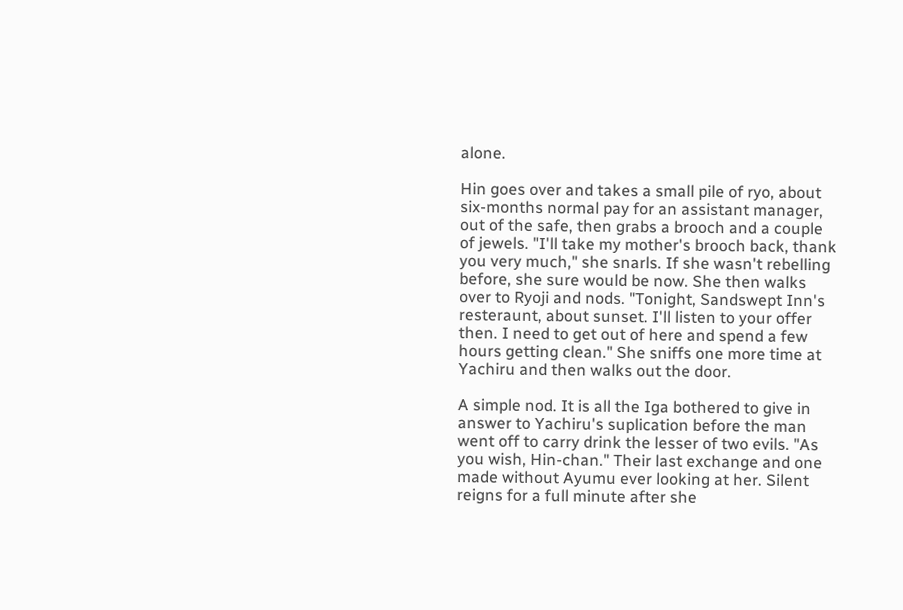alone.

Hin goes over and takes a small pile of ryo, about six-months normal pay for an assistant manager, out of the safe, then grabs a brooch and a couple of jewels. "I'll take my mother's brooch back, thank you very much," she snarls. If she wasn't rebelling before, she sure would be now. She then walks over to Ryoji and nods. "Tonight, Sandswept Inn's resteraunt, about sunset. I'll listen to your offer then. I need to get out of here and spend a few hours getting clean." She sniffs one more time at Yachiru and then walks out the door.

A simple nod. It is all the Iga bothered to give in answer to Yachiru's suplication before the man went off to carry drink the lesser of two evils. "As you wish, Hin-chan." Their last exchange and one made without Ayumu ever looking at her. Silent reigns for a full minute after she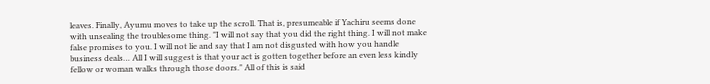leaves. Finally, Ayumu moves to take up the scroll. That is, presumeable if Yachiru seems done with unsealing the troublesome thing. "I will not say that you did the right thing. I will not make false promises to you. I will not lie and say that I am not disgusted with how you handle business deals… All I will suggest is that your act is gotten together before an even less kindly fellow or woman walks through those doors." All of this is said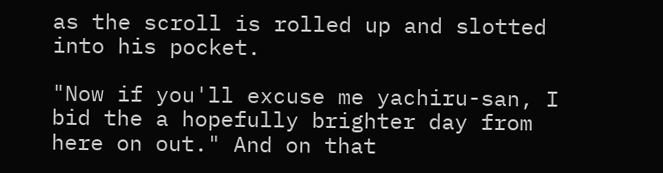as the scroll is rolled up and slotted into his pocket.

"Now if you'll excuse me yachiru-san, I bid the a hopefully brighter day from here on out." And on that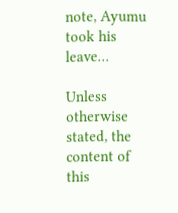note, Ayumu took his leave…

Unless otherwise stated, the content of this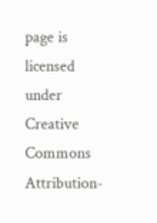page is licensed under Creative Commons Attribution-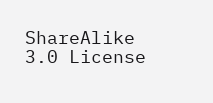ShareAlike 3.0 License